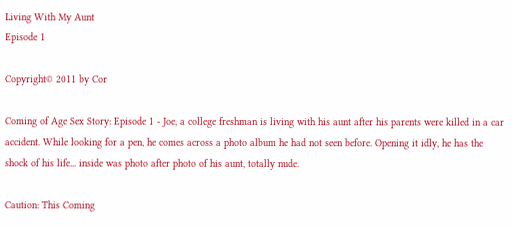Living With My Aunt
Episode 1

Copyright© 2011 by Cor

Coming of Age Sex Story: Episode 1 - Joe, a college freshman is living with his aunt after his parents were killed in a car accident. While looking for a pen, he comes across a photo album he had not seen before. Opening it idly, he has the shock of his life... inside was photo after photo of his aunt, totally nude.

Caution: This Coming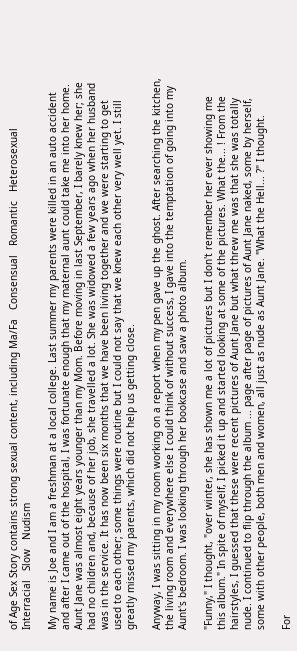of Age Sex Story contains strong sexual content, including Ma/Fa   Consensual   Romantic   Heterosexual   Interracial   Slow   Nudism

My name is Joe and I am a freshman at a local college. Last summer my parents were killed in an auto accident and after I came out of the hospital, I was fortunate enough that my maternal aunt could take me into her home. Aunt Jane was almost eight years younger than my Mom. Before moving in last September, I barely knew her; she had no children and, because of her job, she travelled a lot. She was widowed a few years ago when her husband was in the service. It has now been six months that we have been living together and we were starting to get used to each other; some things were routine but I could not say that we knew each other very well yet. I still greatly missed my parents, which did not help us getting close.

Anyway, I was sitting in my room working on a report when my pen gave up the ghost. After searching the kitchen, the living room and everywhere else I could think of without success, I gave into the temptation of going into my Aunt's bedroom. I was looking through her bookcase and saw a photo album.

"Funny," I thought, "over winter, she has shown me a lot of pictures but I don't remember her ever showing me this album." In spite of myself, I picked it up and started looking at some of the pictures. What the... ! From the hairstyles, I guessed that these were recent pictures of Aunt Jane but what threw me was that she was totally nude. I continued to flip through the album ... page after page of pictures of Aunt Jane naked, some by herself, some with other people, both men and women, all just as nude as Aunt Jane. "What the Hell... ?" I thought.

For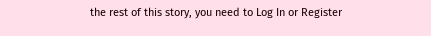the rest of this story, you need to Log In or Register